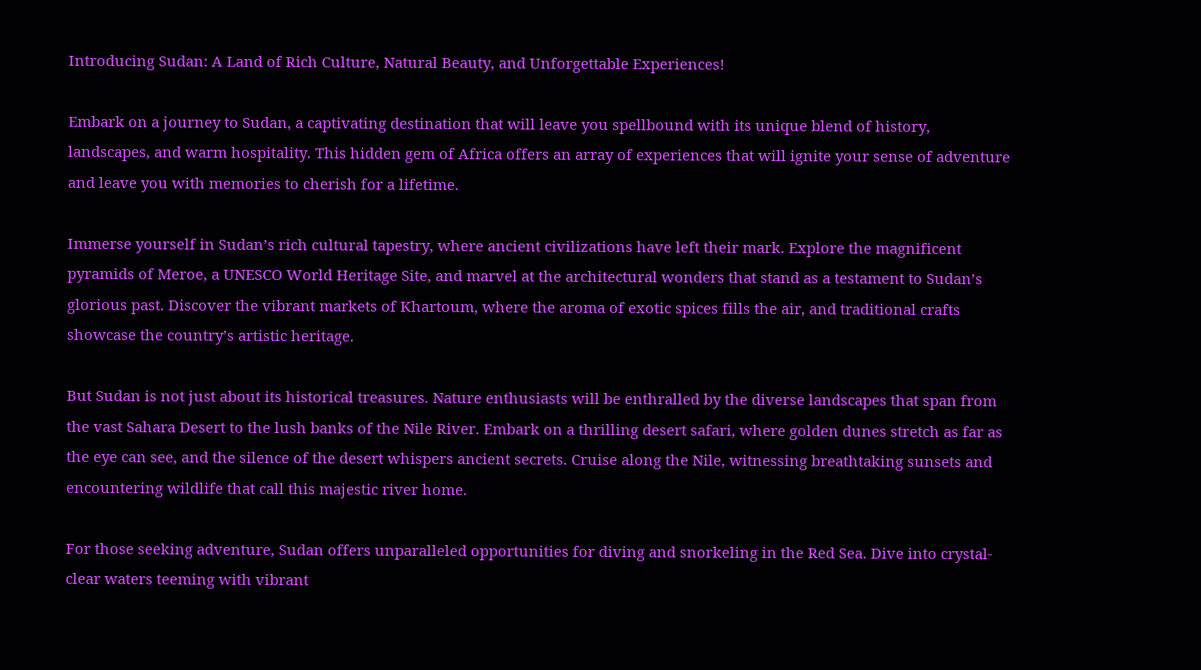Introducing Sudan: A Land of Rich Culture, Natural Beauty, and Unforgettable Experiences!

Embark on a journey to Sudan, a captivating destination that will leave you spellbound with its unique blend of history, landscapes, and warm hospitality. This hidden gem of Africa offers an array of experiences that will ignite your sense of adventure and leave you with memories to cherish for a lifetime.

Immerse yourself in Sudan’s rich cultural tapestry, where ancient civilizations have left their mark. Explore the magnificent pyramids of Meroe, a UNESCO World Heritage Site, and marvel at the architectural wonders that stand as a testament to Sudan’s glorious past. Discover the vibrant markets of Khartoum, where the aroma of exotic spices fills the air, and traditional crafts showcase the country’s artistic heritage.

But Sudan is not just about its historical treasures. Nature enthusiasts will be enthralled by the diverse landscapes that span from the vast Sahara Desert to the lush banks of the Nile River. Embark on a thrilling desert safari, where golden dunes stretch as far as the eye can see, and the silence of the desert whispers ancient secrets. Cruise along the Nile, witnessing breathtaking sunsets and encountering wildlife that call this majestic river home.

For those seeking adventure, Sudan offers unparalleled opportunities for diving and snorkeling in the Red Sea. Dive into crystal-clear waters teeming with vibrant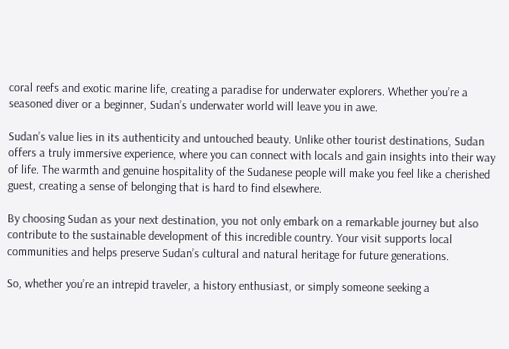coral reefs and exotic marine life, creating a paradise for underwater explorers. Whether you’re a seasoned diver or a beginner, Sudan’s underwater world will leave you in awe.

Sudan’s value lies in its authenticity and untouched beauty. Unlike other tourist destinations, Sudan offers a truly immersive experience, where you can connect with locals and gain insights into their way of life. The warmth and genuine hospitality of the Sudanese people will make you feel like a cherished guest, creating a sense of belonging that is hard to find elsewhere.

By choosing Sudan as your next destination, you not only embark on a remarkable journey but also contribute to the sustainable development of this incredible country. Your visit supports local communities and helps preserve Sudan’s cultural and natural heritage for future generations.

So, whether you’re an intrepid traveler, a history enthusiast, or simply someone seeking a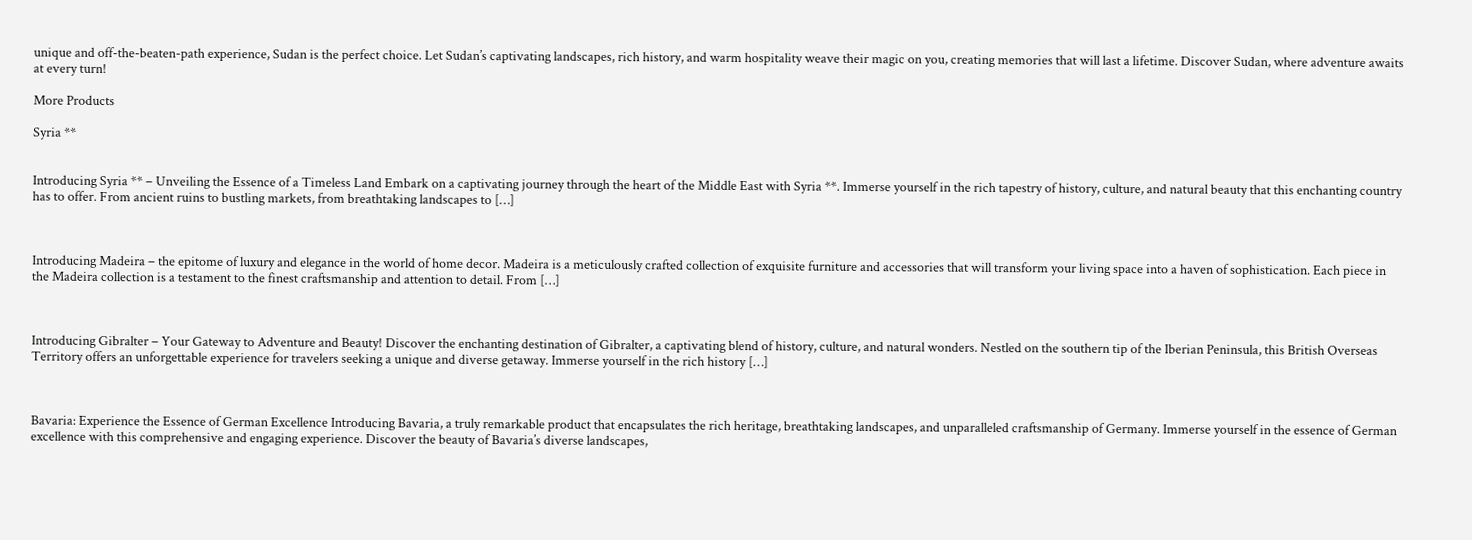unique and off-the-beaten-path experience, Sudan is the perfect choice. Let Sudan’s captivating landscapes, rich history, and warm hospitality weave their magic on you, creating memories that will last a lifetime. Discover Sudan, where adventure awaits at every turn!

More Products

Syria **


Introducing Syria ** – Unveiling the Essence of a Timeless Land Embark on a captivating journey through the heart of the Middle East with Syria **. Immerse yourself in the rich tapestry of history, culture, and natural beauty that this enchanting country has to offer. From ancient ruins to bustling markets, from breathtaking landscapes to […]



Introducing Madeira – the epitome of luxury and elegance in the world of home decor. Madeira is a meticulously crafted collection of exquisite furniture and accessories that will transform your living space into a haven of sophistication. Each piece in the Madeira collection is a testament to the finest craftsmanship and attention to detail. From […]



Introducing Gibralter – Your Gateway to Adventure and Beauty! Discover the enchanting destination of Gibralter, a captivating blend of history, culture, and natural wonders. Nestled on the southern tip of the Iberian Peninsula, this British Overseas Territory offers an unforgettable experience for travelers seeking a unique and diverse getaway. Immerse yourself in the rich history […]



Bavaria: Experience the Essence of German Excellence Introducing Bavaria, a truly remarkable product that encapsulates the rich heritage, breathtaking landscapes, and unparalleled craftsmanship of Germany. Immerse yourself in the essence of German excellence with this comprehensive and engaging experience. Discover the beauty of Bavaria’s diverse landscapes,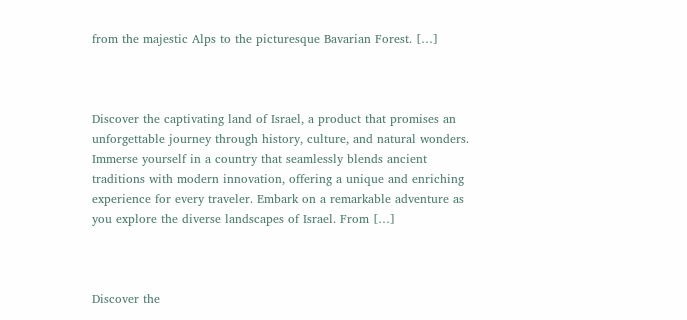from the majestic Alps to the picturesque Bavarian Forest. […]



Discover the captivating land of Israel, a product that promises an unforgettable journey through history, culture, and natural wonders. Immerse yourself in a country that seamlessly blends ancient traditions with modern innovation, offering a unique and enriching experience for every traveler. Embark on a remarkable adventure as you explore the diverse landscapes of Israel. From […]



Discover the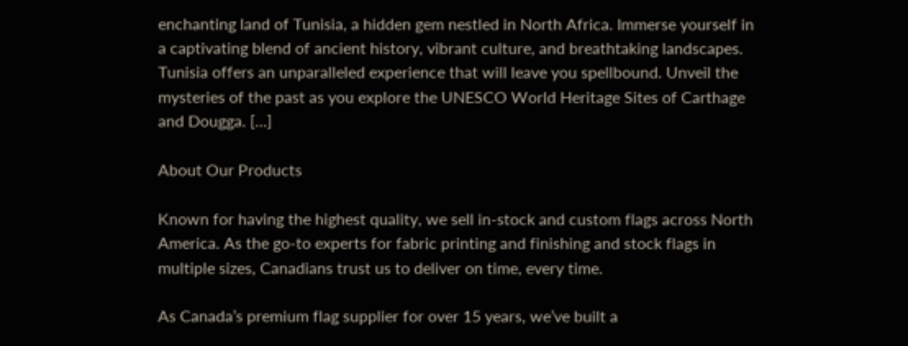enchanting land of Tunisia, a hidden gem nestled in North Africa. Immerse yourself in a captivating blend of ancient history, vibrant culture, and breathtaking landscapes. Tunisia offers an unparalleled experience that will leave you spellbound. Unveil the mysteries of the past as you explore the UNESCO World Heritage Sites of Carthage and Dougga. […]

About Our Products

Known for having the highest quality, we sell in-stock and custom flags across North America. As the go-to experts for fabric printing and finishing and stock flags in multiple sizes, Canadians trust us to deliver on time, every time.

As Canada’s premium flag supplier for over 15 years, we’ve built a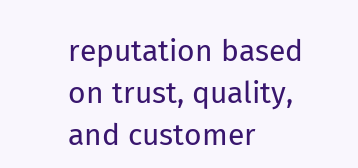reputation based on trust, quality, and customer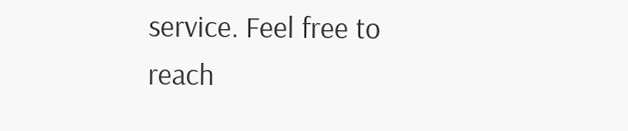service. Feel free to reach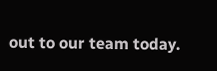out to our team today.